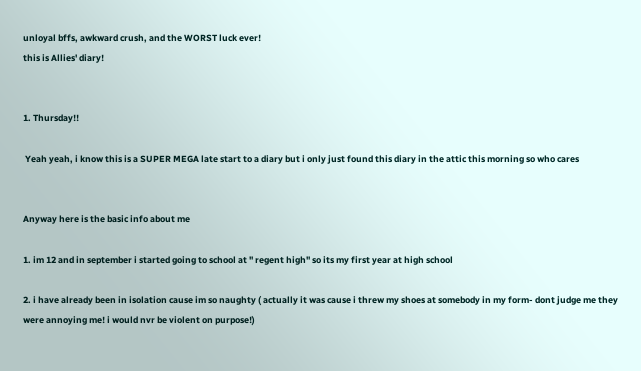unloyal bffs, awkward crush, and the WORST luck ever!
this is Allies' diary!


1. Thursday!!

 Yeah yeah, i know this is a SUPER MEGA late start to a diary but i only just found this diary in the attic this morning so who cares


Anyway here is the basic info about me

1. im 12 and in september i started going to school at " regent high" so its my first year at high school

2. i have already been in isolation cause im so naughty ( actually it was cause i threw my shoes at somebody in my form- dont judge me they were annoying me! i would nvr be violent on purpose!)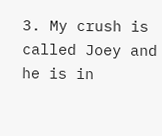3. My crush is called Joey and he is in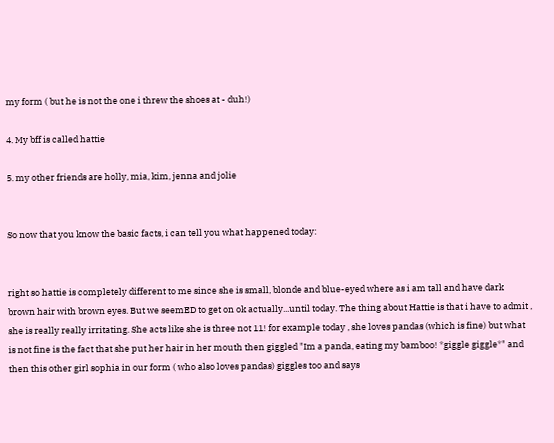my form ( but he is not the one i threw the shoes at - duh!)

4. My bff is called hattie

5. my other friends are holly, mia, kim, jenna and jolie


So now that you know the basic facts, i can tell you what happened today:


right so hattie is completely different to me since she is small, blonde and blue-eyed where as i am tall and have dark brown hair with brown eyes. But we seemED to get on ok actually...until today. The thing about Hattie is that i have to admit , she is really really irritating. She acts like she is three not 11! for example today , she loves pandas (which is fine) but what is not fine is the fact that she put her hair in her mouth then giggled "Im a panda, eating my bamboo! *giggle giggle*" and then this other girl sophia in our form ( who also loves pandas) giggles too and says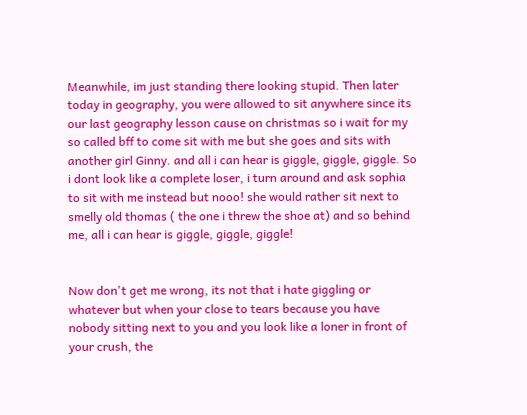Meanwhile, im just standing there looking stupid. Then later today in geography, you were allowed to sit anywhere since its our last geography lesson cause on christmas so i wait for my so called bff to come sit with me but she goes and sits with another girl Ginny. and all i can hear is giggle, giggle, giggle. So i dont look like a complete loser, i turn around and ask sophia to sit with me instead but nooo! she would rather sit next to smelly old thomas ( the one i threw the shoe at) and so behind me, all i can hear is giggle, giggle, giggle!


Now don't get me wrong, its not that i hate giggling or whatever but when your close to tears because you have nobody sitting next to you and you look like a loner in front of your crush, the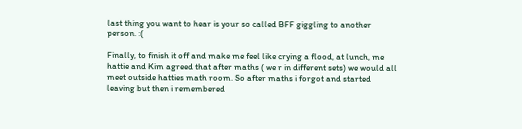last thing you want to hear is your so called BFF giggling to another person. :(

Finally, to finish it off and make me feel like crying a flood, at lunch, me hattie and Kim agreed that after maths ( we r in different sets) we would all meet outside hatties math room. So after maths i forgot and started leaving but then i remembered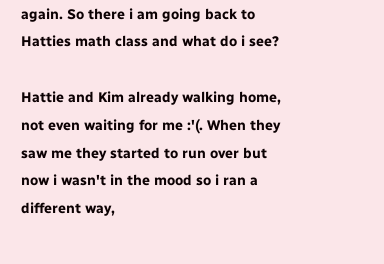again. So there i am going back to Hatties math class and what do i see?

Hattie and Kim already walking home, not even waiting for me :'(. When they saw me they started to run over but now i wasn't in the mood so i ran a different way,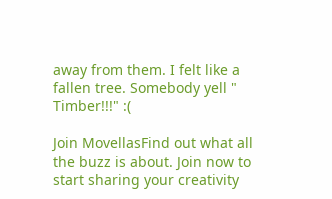away from them. I felt like a fallen tree. Somebody yell " Timber!!!" :(

Join MovellasFind out what all the buzz is about. Join now to start sharing your creativity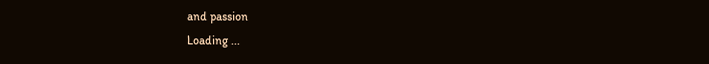and passion
Loading ...